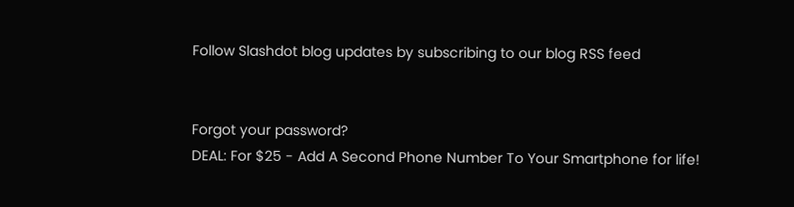Follow Slashdot blog updates by subscribing to our blog RSS feed


Forgot your password?
DEAL: For $25 - Add A Second Phone Number To Your Smartphone for life!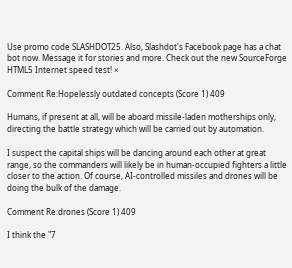Use promo code SLASHDOT25. Also, Slashdot's Facebook page has a chat bot now. Message it for stories and more. Check out the new SourceForge HTML5 Internet speed test! ×

Comment Re:Hopelessly outdated concepts (Score 1) 409

Humans, if present at all, will be aboard missile-laden motherships only, directing the battle strategy which will be carried out by automation.

I suspect the capital ships will be dancing around each other at great range, so the commanders will likely be in human-occupied fighters a little closer to the action. Of course, AI-controlled missiles and drones will be doing the bulk of the damage.

Comment Re:drones (Score 1) 409

I think the "7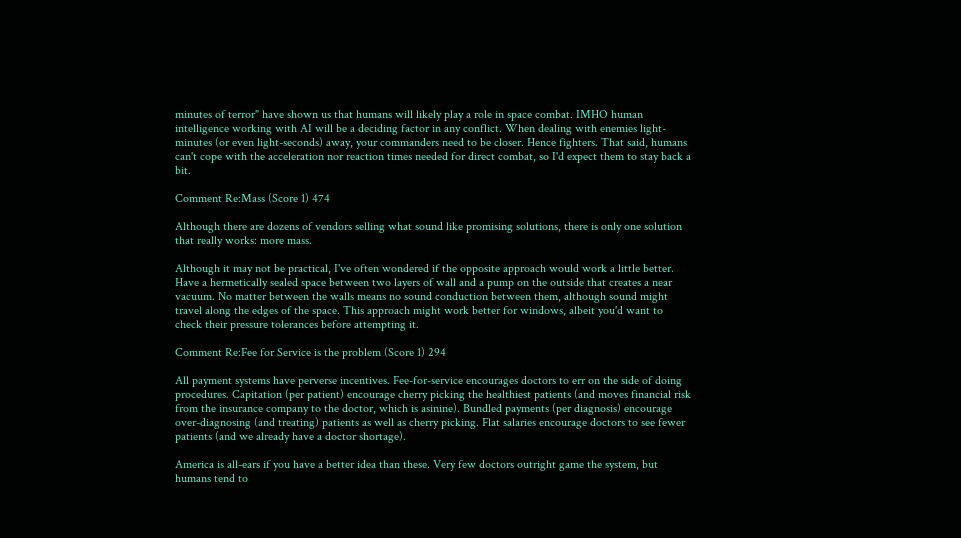minutes of terror" have shown us that humans will likely play a role in space combat. IMHO human intelligence working with AI will be a deciding factor in any conflict. When dealing with enemies light-minutes (or even light-seconds) away, your commanders need to be closer. Hence fighters. That said, humans can't cope with the acceleration nor reaction times needed for direct combat, so I'd expect them to stay back a bit.

Comment Re:Mass (Score 1) 474

Although there are dozens of vendors selling what sound like promising solutions, there is only one solution that really works: more mass.

Although it may not be practical, I've often wondered if the opposite approach would work a little better. Have a hermetically sealed space between two layers of wall and a pump on the outside that creates a near vacuum. No matter between the walls means no sound conduction between them, although sound might travel along the edges of the space. This approach might work better for windows, albeit you'd want to check their pressure tolerances before attempting it.

Comment Re:Fee for Service is the problem (Score 1) 294

All payment systems have perverse incentives. Fee-for-service encourages doctors to err on the side of doing procedures. Capitation (per patient) encourage cherry picking the healthiest patients (and moves financial risk from the insurance company to the doctor, which is asinine). Bundled payments (per diagnosis) encourage over-diagnosing (and treating) patients as well as cherry picking. Flat salaries encourage doctors to see fewer patients (and we already have a doctor shortage).

America is all-ears if you have a better idea than these. Very few doctors outright game the system, but humans tend to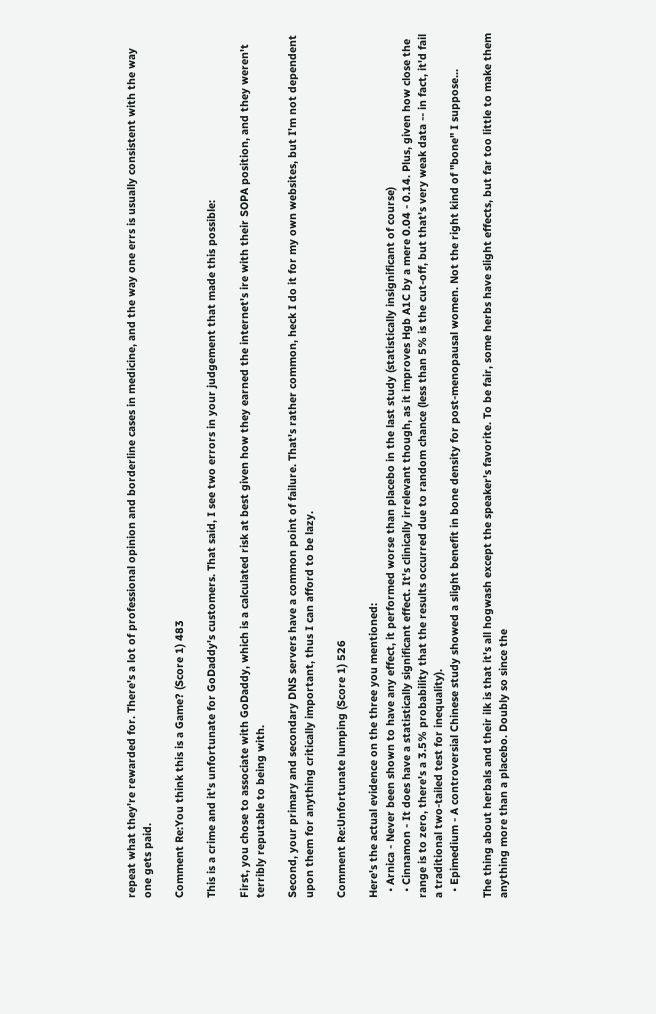repeat what they're rewarded for. There's a lot of professional opinion and borderline cases in medicine, and the way one errs is usually consistent with the way one gets paid.

Comment Re:You think this is a Game? (Score 1) 483

This is a crime and it's unfortunate for GoDaddy's customers. That said, I see two errors in your judgement that made this possible:

First, you chose to associate with GoDaddy, which is a calculated risk at best given how they earned the internet's ire with their SOPA position, and they weren't terribly reputable to being with.

Second, your primary and secondary DNS servers have a common point of failure. That's rather common, heck I do it for my own websites, but I'm not dependent upon them for anything critically important, thus I can afford to be lazy.

Comment Re:Unfortunate lumping (Score 1) 526

Here's the actual evidence on the three you mentioned:
  • Arnica - Never been shown to have any effect, it performed worse than placebo in the last study (statistically insignificant of course)
  • Cinnamon - It does have a statistically significant effect. It's clinically irrelevant though, as it improves Hgb A1C by a mere 0.04 - 0.14. Plus, given how close the range is to zero, there's a 3.5% probability that the results occurred due to random chance (less than 5% is the cut-off, but that's very weak data -- in fact, it'd fail a traditional two-tailed test for inequality).
  • Epimedium - A controversial Chinese study showed a slight benefit in bone density for post-menopausal women. Not the right kind of "bone" I suppose...

The thing about herbals and their ilk is that it's all hogwash except the speaker's favorite. To be fair, some herbs have slight effects, but far too little to make them anything more than a placebo. Doubly so since the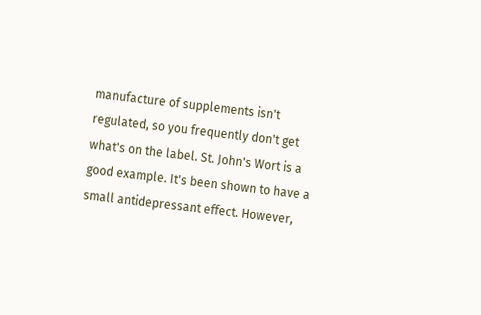manufacture of supplements isn't regulated, so you frequently don't get what's on the label. St. John's Wort is a good example. It's been shown to have a small antidepressant effect. However,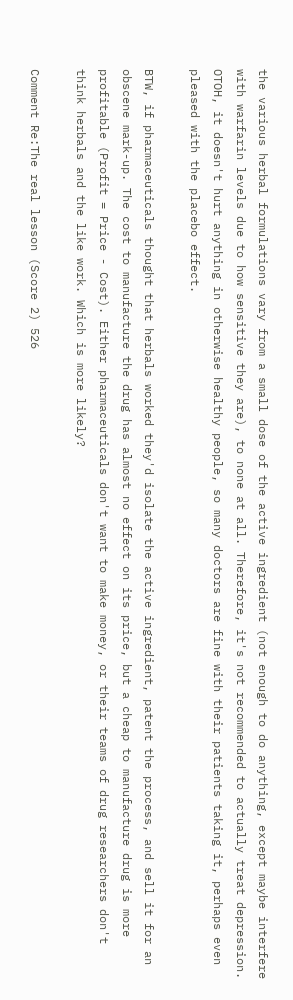the various herbal formulations vary from a small dose of the active ingredient (not enough to do anything, except maybe interfere with warfarin levels due to how sensitive they are), to none at all. Therefore, it's not recommended to actually treat depression. OTOH, it doesn't hurt anything in otherwise healthy people, so many doctors are fine with their patients taking it, perhaps even pleased with the placebo effect.

BTW, if pharmaceuticals thought that herbals worked they'd isolate the active ingredient, patent the process, and sell it for an obscene mark-up. The cost to manufacture the drug has almost no effect on its price, but a cheap to manufacture drug is more profitable (Profit = Price - Cost). Either pharmaceuticals don't want to make money, or their teams of drug researchers don't think herbals and the like work. Which is more likely?

Comment Re:The real lesson (Score 2) 526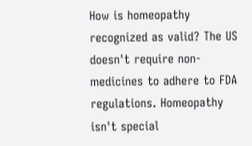How is homeopathy recognized as valid? The US doesn't require non-medicines to adhere to FDA regulations. Homeopathy isn't special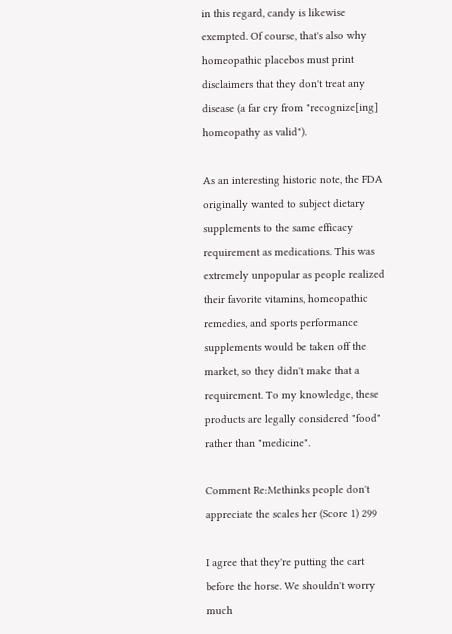in this regard, candy is likewise exempted. Of course, that's also why homeopathic placebos must print disclaimers that they don't treat any disease (a far cry from "recognize[ing] homeopathy as valid").

As an interesting historic note, the FDA originally wanted to subject dietary supplements to the same efficacy requirement as medications. This was extremely unpopular as people realized their favorite vitamins, homeopathic remedies, and sports performance supplements would be taken off the market, so they didn't make that a requirement. To my knowledge, these products are legally considered "food" rather than "medicine".

Comment Re:Methinks people don't appreciate the scales her (Score 1) 299

I agree that they're putting the cart before the horse. We shouldn't worry much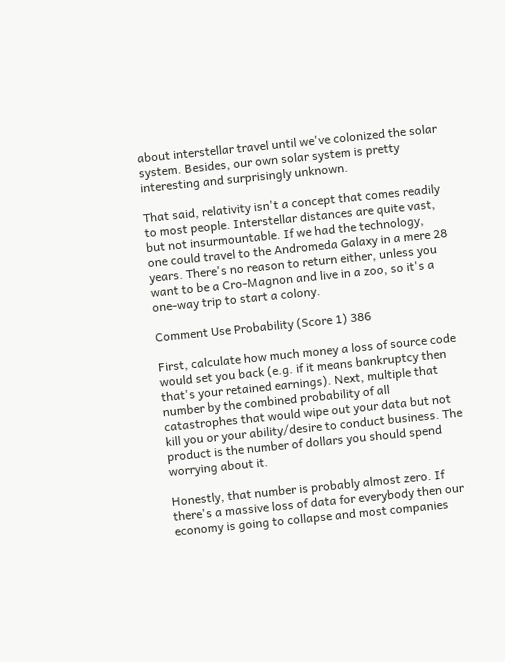about interstellar travel until we've colonized the solar system. Besides, our own solar system is pretty interesting and surprisingly unknown.

That said, relativity isn't a concept that comes readily to most people. Interstellar distances are quite vast, but not insurmountable. If we had the technology, one could travel to the Andromeda Galaxy in a mere 28 years. There's no reason to return either, unless you want to be a Cro-Magnon and live in a zoo, so it's a one-way trip to start a colony.

Comment Use Probability (Score 1) 386

First, calculate how much money a loss of source code would set you back (e.g. if it means bankruptcy then that's your retained earnings). Next, multiple that number by the combined probability of all catastrophes that would wipe out your data but not kill you or your ability/desire to conduct business. The product is the number of dollars you should spend worrying about it.

Honestly, that number is probably almost zero. If there's a massive loss of data for everybody then our economy is going to collapse and most companies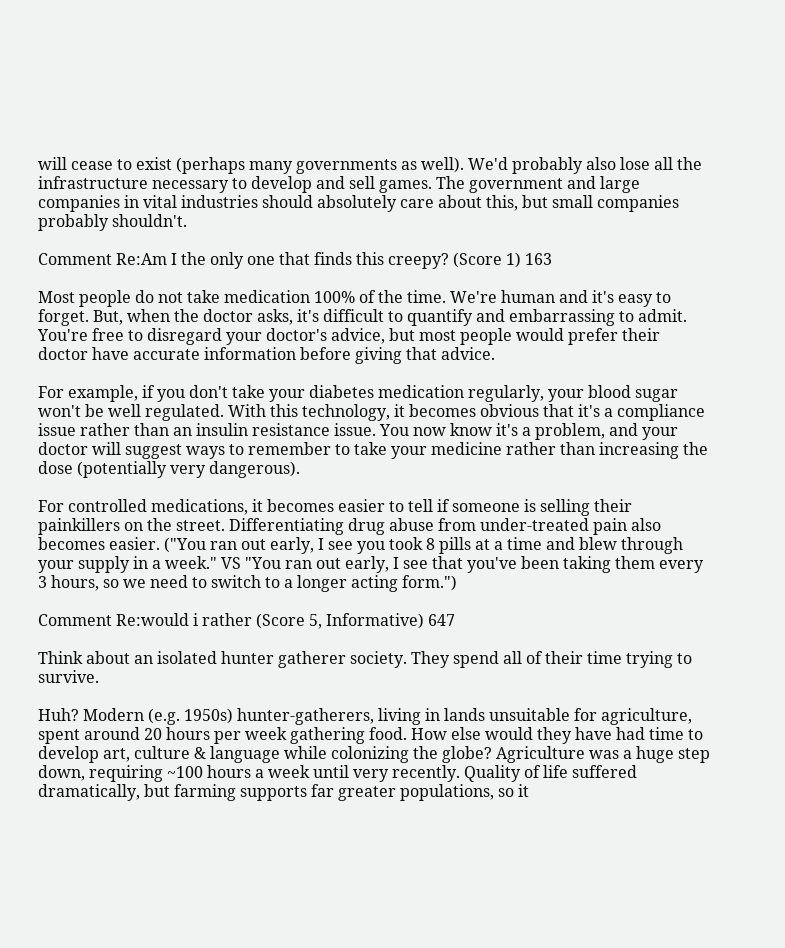will cease to exist (perhaps many governments as well). We'd probably also lose all the infrastructure necessary to develop and sell games. The government and large companies in vital industries should absolutely care about this, but small companies probably shouldn't.

Comment Re:Am I the only one that finds this creepy? (Score 1) 163

Most people do not take medication 100% of the time. We're human and it's easy to forget. But, when the doctor asks, it's difficult to quantify and embarrassing to admit. You're free to disregard your doctor's advice, but most people would prefer their doctor have accurate information before giving that advice.

For example, if you don't take your diabetes medication regularly, your blood sugar won't be well regulated. With this technology, it becomes obvious that it's a compliance issue rather than an insulin resistance issue. You now know it's a problem, and your doctor will suggest ways to remember to take your medicine rather than increasing the dose (potentially very dangerous).

For controlled medications, it becomes easier to tell if someone is selling their painkillers on the street. Differentiating drug abuse from under-treated pain also becomes easier. ("You ran out early, I see you took 8 pills at a time and blew through your supply in a week." VS "You ran out early, I see that you've been taking them every 3 hours, so we need to switch to a longer acting form.")

Comment Re:would i rather (Score 5, Informative) 647

Think about an isolated hunter gatherer society. They spend all of their time trying to survive.

Huh? Modern (e.g. 1950s) hunter-gatherers, living in lands unsuitable for agriculture, spent around 20 hours per week gathering food. How else would they have had time to develop art, culture & language while colonizing the globe? Agriculture was a huge step down, requiring ~100 hours a week until very recently. Quality of life suffered dramatically, but farming supports far greater populations, so it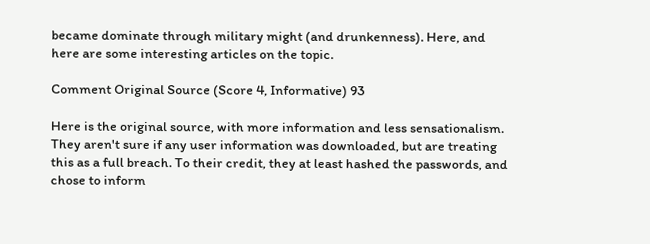became dominate through military might (and drunkenness). Here, and here are some interesting articles on the topic.

Comment Original Source (Score 4, Informative) 93

Here is the original source, with more information and less sensationalism. They aren't sure if any user information was downloaded, but are treating this as a full breach. To their credit, they at least hashed the passwords, and chose to inform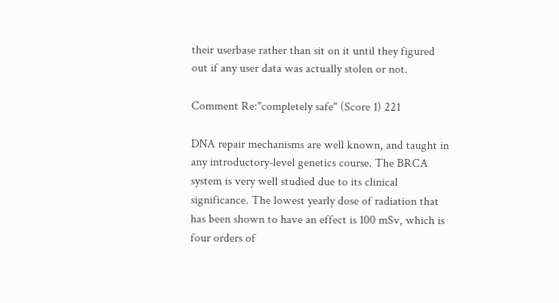their userbase rather than sit on it until they figured out if any user data was actually stolen or not.

Comment Re:"completely safe" (Score 1) 221

DNA repair mechanisms are well known, and taught in any introductory-level genetics course. The BRCA system is very well studied due to its clinical significance. The lowest yearly dose of radiation that has been shown to have an effect is 100 mSv, which is four orders of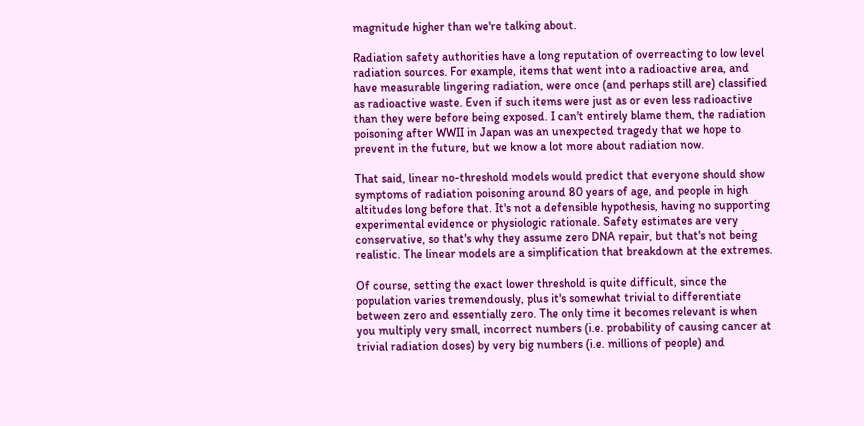magnitude higher than we're talking about.

Radiation safety authorities have a long reputation of overreacting to low level radiation sources. For example, items that went into a radioactive area, and have measurable lingering radiation, were once (and perhaps still are) classified as radioactive waste. Even if such items were just as or even less radioactive than they were before being exposed. I can't entirely blame them, the radiation poisoning after WWII in Japan was an unexpected tragedy that we hope to prevent in the future, but we know a lot more about radiation now.

That said, linear no-threshold models would predict that everyone should show symptoms of radiation poisoning around 80 years of age, and people in high altitudes long before that. It's not a defensible hypothesis, having no supporting experimental evidence or physiologic rationale. Safety estimates are very conservative, so that's why they assume zero DNA repair, but that's not being realistic. The linear models are a simplification that breakdown at the extremes.

Of course, setting the exact lower threshold is quite difficult, since the population varies tremendously, plus it's somewhat trivial to differentiate between zero and essentially zero. The only time it becomes relevant is when you multiply very small, incorrect numbers (i.e. probability of causing cancer at trivial radiation doses) by very big numbers (i.e. millions of people) and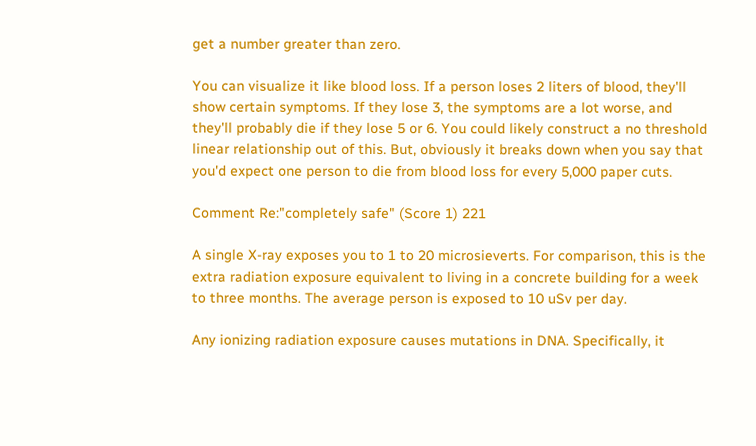get a number greater than zero.

You can visualize it like blood loss. If a person loses 2 liters of blood, they'll show certain symptoms. If they lose 3, the symptoms are a lot worse, and they'll probably die if they lose 5 or 6. You could likely construct a no threshold linear relationship out of this. But, obviously it breaks down when you say that you'd expect one person to die from blood loss for every 5,000 paper cuts.

Comment Re:"completely safe" (Score 1) 221

A single X-ray exposes you to 1 to 20 microsieverts. For comparison, this is the extra radiation exposure equivalent to living in a concrete building for a week to three months. The average person is exposed to 10 uSv per day.

Any ionizing radiation exposure causes mutations in DNA. Specifically, it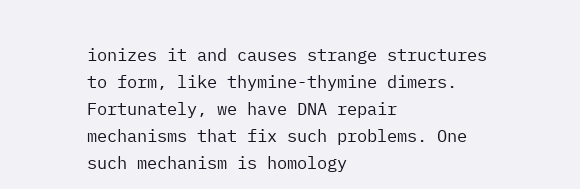ionizes it and causes strange structures to form, like thymine-thymine dimers. Fortunately, we have DNA repair mechanisms that fix such problems. One such mechanism is homology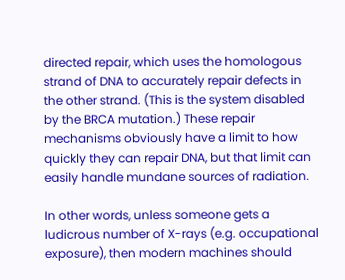directed repair, which uses the homologous strand of DNA to accurately repair defects in the other strand. (This is the system disabled by the BRCA mutation.) These repair mechanisms obviously have a limit to how quickly they can repair DNA, but that limit can easily handle mundane sources of radiation.

In other words, unless someone gets a ludicrous number of X-rays (e.g. occupational exposure), then modern machines should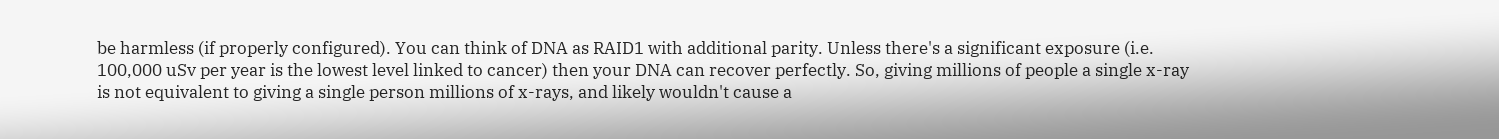be harmless (if properly configured). You can think of DNA as RAID1 with additional parity. Unless there's a significant exposure (i.e. 100,000 uSv per year is the lowest level linked to cancer) then your DNA can recover perfectly. So, giving millions of people a single x-ray is not equivalent to giving a single person millions of x-rays, and likely wouldn't cause a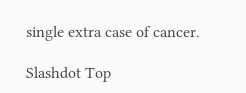single extra case of cancer.

Slashdot Top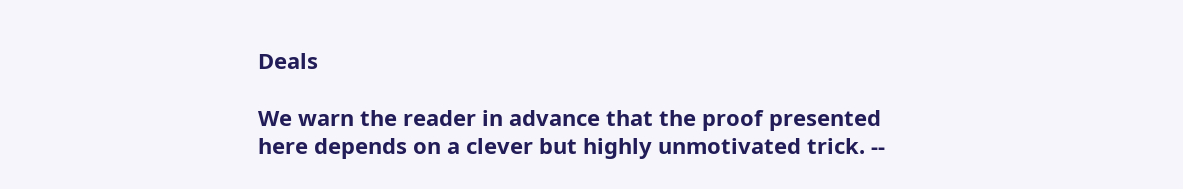Deals

We warn the reader in advance that the proof presented here depends on a clever but highly unmotivated trick. --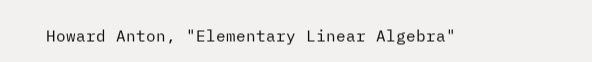Howard Anton, "Elementary Linear Algebra"